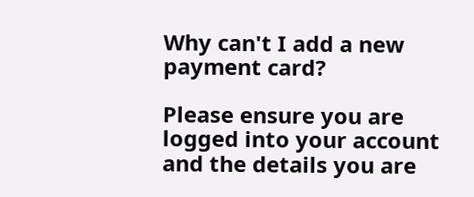Why can't I add a new payment card?

Please ensure you are logged into your account and the details you are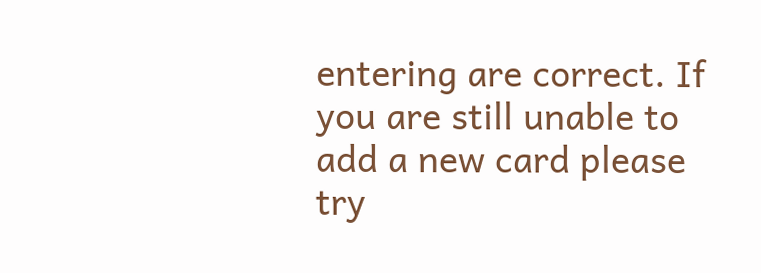entering are correct. If you are still unable to add a new card please try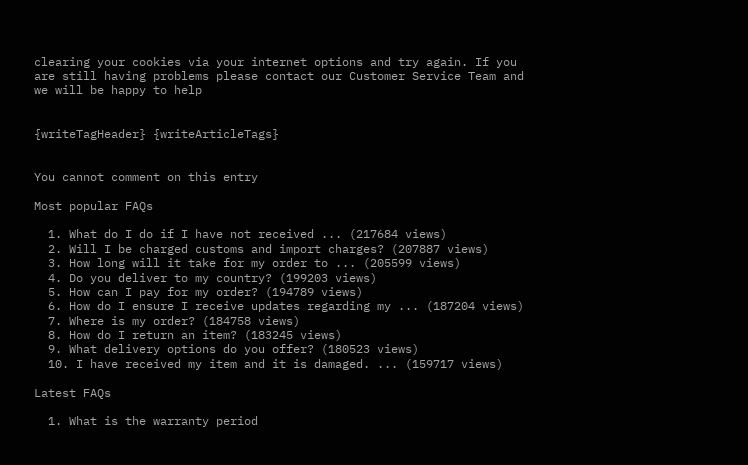clearing your cookies via your internet options and try again. If you are still having problems please contact our Customer Service Team and we will be happy to help


{writeTagHeader} {writeArticleTags}


You cannot comment on this entry

Most popular FAQs

  1. What do I do if I have not received ... (217684 views)
  2. Will I be charged customs and import charges? (207887 views)
  3. How long will it take for my order to ... (205599 views)
  4. Do you deliver to my country? (199203 views)
  5. How can I pay for my order? (194789 views)
  6. How do I ensure I receive updates regarding my ... (187204 views)
  7. Where is my order? (184758 views)
  8. How do I return an item? (183245 views)
  9. What delivery options do you offer? (180523 views)
  10. I have received my item and it is damaged. ... (159717 views)

Latest FAQs

  1. What is the warranty period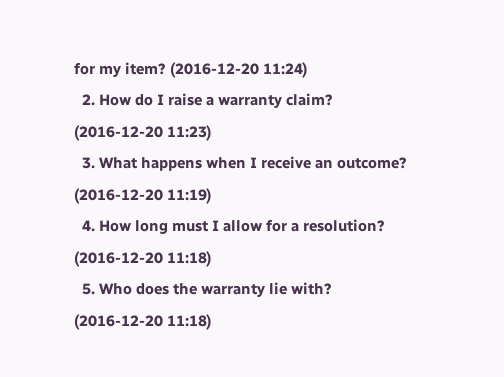for my item? (2016-12-20 11:24)
  2. How do I raise a warranty claim? (2016-12-20 11:23)
  3. What happens when I receive an outcome? (2016-12-20 11:19)
  4. How long must I allow for a resolution? (2016-12-20 11:18)
  5. Who does the warranty lie with? (2016-12-20 11:18)